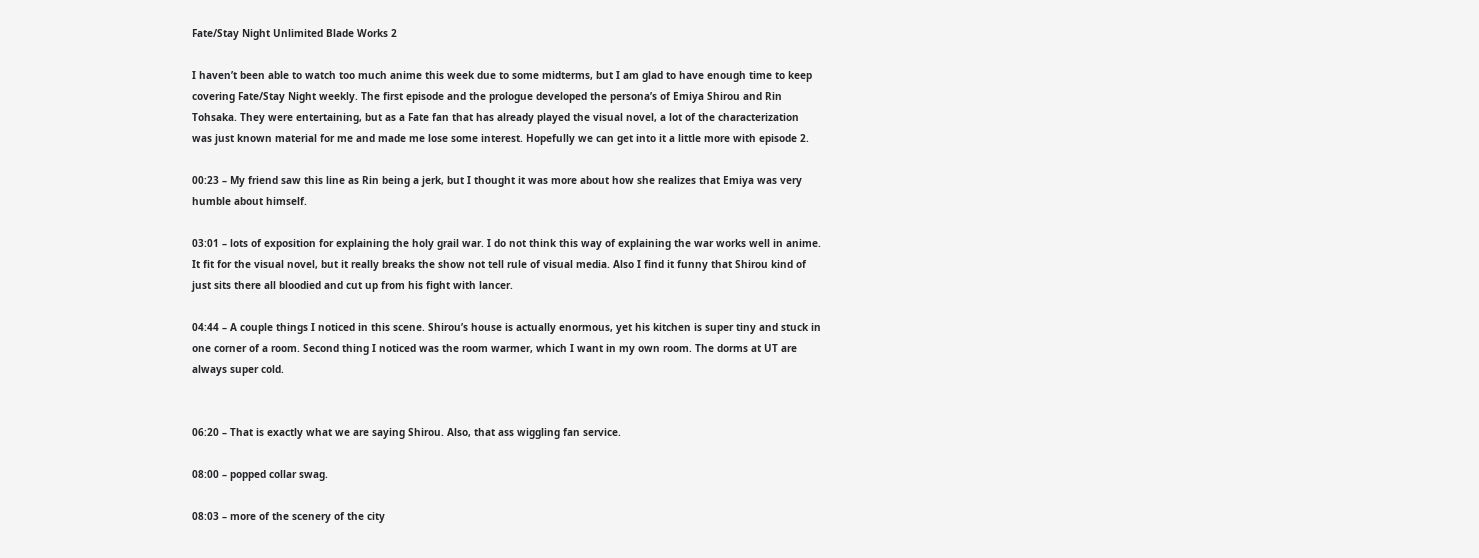Fate/Stay Night Unlimited Blade Works 2

I haven’t been able to watch too much anime this week due to some midterms, but I am glad to have enough time to keep covering Fate/Stay Night weekly. The first episode and the prologue developed the persona’s of Emiya Shirou and Rin Tohsaka. They were entertaining, but as a Fate fan that has already played the visual novel, a lot of the characterization was just known material for me and made me lose some interest. Hopefully we can get into it a little more with episode 2.

00:23 – My friend saw this line as Rin being a jerk, but I thought it was more about how she realizes that Emiya was very humble about himself.

03:01 – lots of exposition for explaining the holy grail war. I do not think this way of explaining the war works well in anime. It fit for the visual novel, but it really breaks the show not tell rule of visual media. Also I find it funny that Shirou kind of just sits there all bloodied and cut up from his fight with lancer.

04:44 – A couple things I noticed in this scene. Shirou’s house is actually enormous, yet his kitchen is super tiny and stuck in one corner of a room. Second thing I noticed was the room warmer, which I want in my own room. The dorms at UT are always super cold.


06:20 – That is exactly what we are saying Shirou. Also, that ass wiggling fan service.

08:00 – popped collar swag.

08:03 – more of the scenery of the city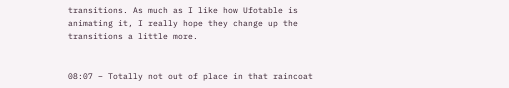transitions. As much as I like how Ufotable is animating it, I really hope they change up the transitions a little more.


08:07 – Totally not out of place in that raincoat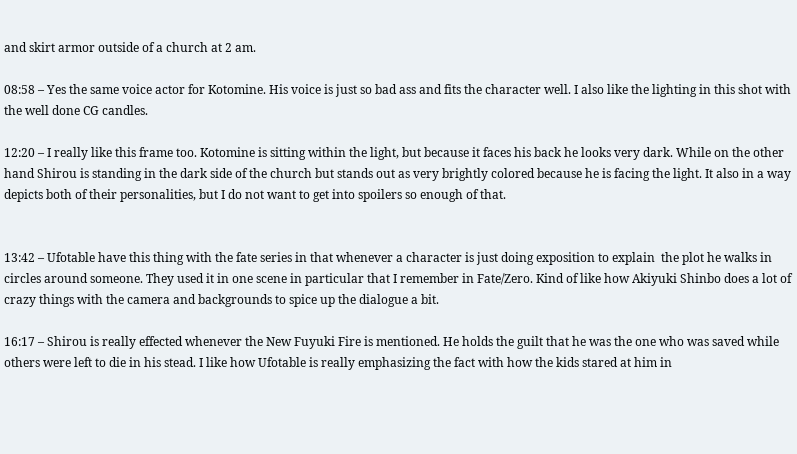and skirt armor outside of a church at 2 am.

08:58 – Yes the same voice actor for Kotomine. His voice is just so bad ass and fits the character well. I also like the lighting in this shot with the well done CG candles.

12:20 – I really like this frame too. Kotomine is sitting within the light, but because it faces his back he looks very dark. While on the other hand Shirou is standing in the dark side of the church but stands out as very brightly colored because he is facing the light. It also in a way depicts both of their personalities, but I do not want to get into spoilers so enough of that.


13:42 – Ufotable have this thing with the fate series in that whenever a character is just doing exposition to explain  the plot he walks in circles around someone. They used it in one scene in particular that I remember in Fate/Zero. Kind of like how Akiyuki Shinbo does a lot of crazy things with the camera and backgrounds to spice up the dialogue a bit.

16:17 – Shirou is really effected whenever the New Fuyuki Fire is mentioned. He holds the guilt that he was the one who was saved while others were left to die in his stead. I like how Ufotable is really emphasizing the fact with how the kids stared at him in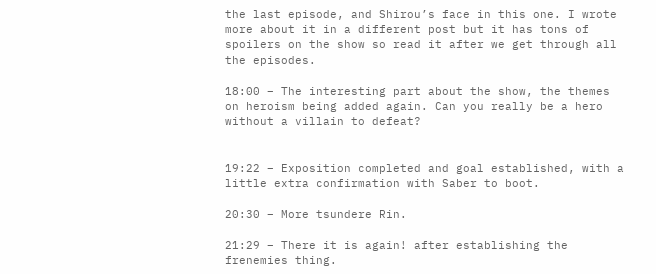the last episode, and Shirou’s face in this one. I wrote more about it in a different post but it has tons of spoilers on the show so read it after we get through all the episodes.

18:00 – The interesting part about the show, the themes on heroism being added again. Can you really be a hero without a villain to defeat?


19:22 – Exposition completed and goal established, with a little extra confirmation with Saber to boot.

20:30 – More tsundere Rin.

21:29 – There it is again! after establishing the frenemies thing.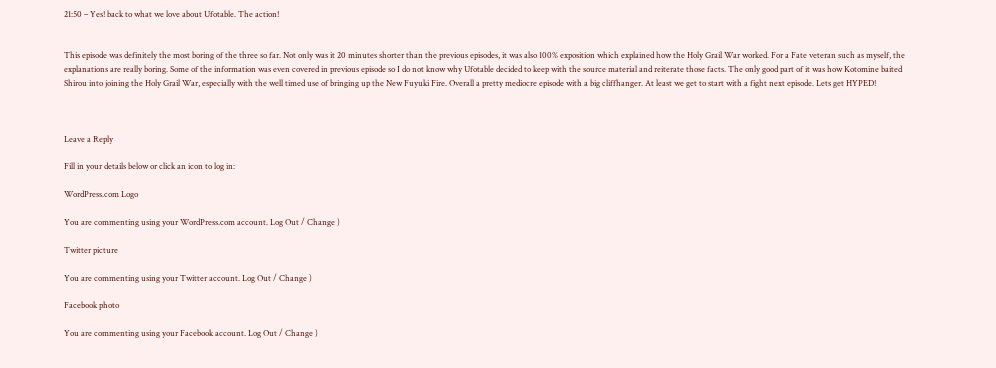21:50 – Yes! back to what we love about Ufotable. The action!


This episode was definitely the most boring of the three so far. Not only was it 20 minutes shorter than the previous episodes, it was also 100% exposition which explained how the Holy Grail War worked. For a Fate veteran such as myself, the explanations are really boring. Some of the information was even covered in previous episode so I do not know why Ufotable decided to keep with the source material and reiterate those facts. The only good part of it was how Kotomine baited Shirou into joining the Holy Grail War, especially with the well timed use of bringing up the New Fuyuki Fire. Overall a pretty mediocre episode with a big cliffhanger. At least we get to start with a fight next episode. Lets get HYPED!



Leave a Reply

Fill in your details below or click an icon to log in:

WordPress.com Logo

You are commenting using your WordPress.com account. Log Out / Change )

Twitter picture

You are commenting using your Twitter account. Log Out / Change )

Facebook photo

You are commenting using your Facebook account. Log Out / Change )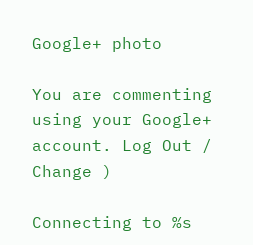Google+ photo

You are commenting using your Google+ account. Log Out / Change )

Connecting to %s